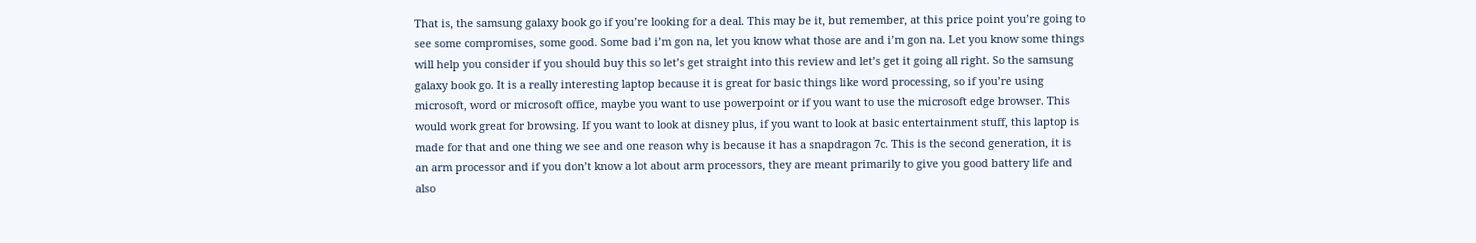That is, the samsung galaxy book go if you’re looking for a deal. This may be it, but remember, at this price point you’re going to see some compromises, some good. Some bad i’m gon na, let you know what those are and i’m gon na. Let you know some things will help you consider if you should buy this so let’s get straight into this review and let’s get it going all right. So the samsung galaxy book go. It is a really interesting laptop because it is great for basic things like word processing, so if you’re using microsoft, word or microsoft office, maybe you want to use powerpoint or if you want to use the microsoft edge browser. This would work great for browsing. If you want to look at disney plus, if you want to look at basic entertainment stuff, this laptop is made for that and one thing we see and one reason why is because it has a snapdragon 7c. This is the second generation, it is an arm processor and if you don’t know a lot about arm processors, they are meant primarily to give you good battery life and also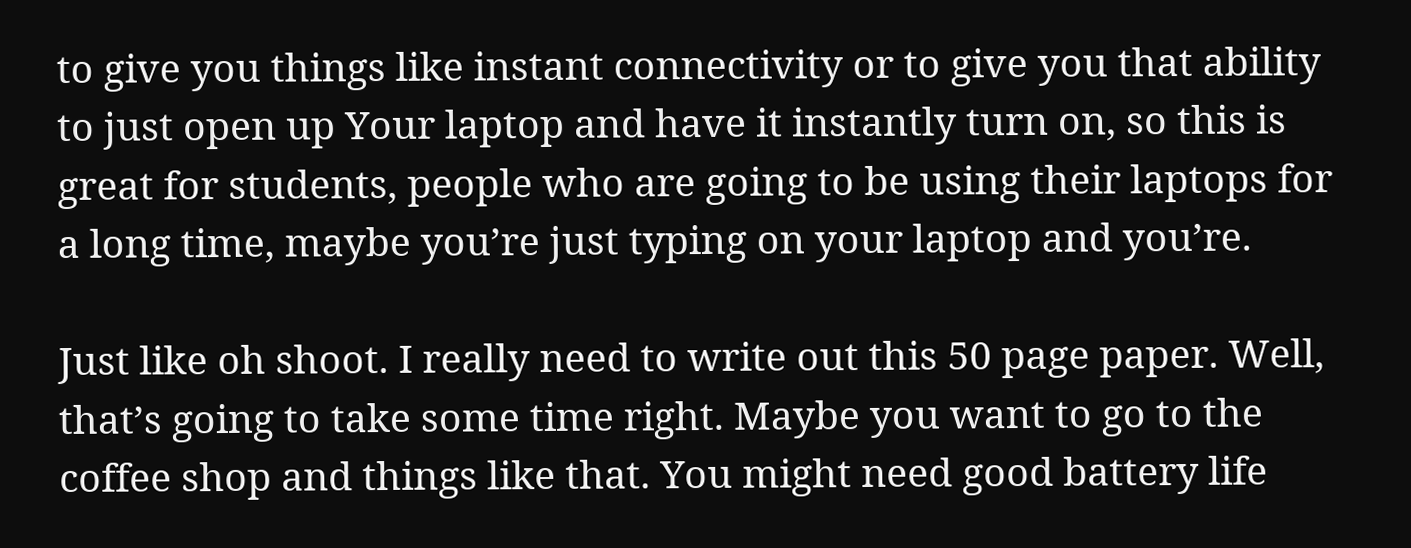to give you things like instant connectivity or to give you that ability to just open up Your laptop and have it instantly turn on, so this is great for students, people who are going to be using their laptops for a long time, maybe you’re just typing on your laptop and you’re.

Just like oh shoot. I really need to write out this 50 page paper. Well, that’s going to take some time right. Maybe you want to go to the coffee shop and things like that. You might need good battery life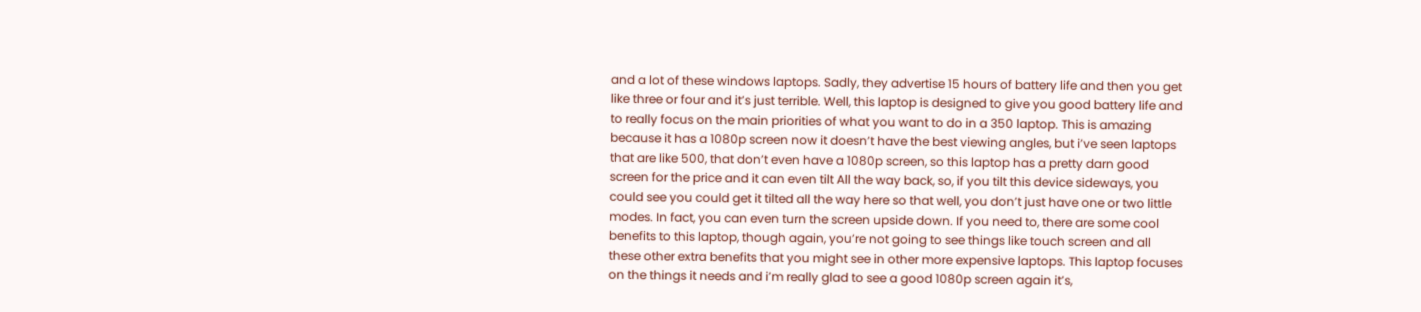and a lot of these windows laptops. Sadly, they advertise 15 hours of battery life and then you get like three or four and it’s just terrible. Well, this laptop is designed to give you good battery life and to really focus on the main priorities of what you want to do in a 350 laptop. This is amazing because it has a 1080p screen now it doesn’t have the best viewing angles, but i’ve seen laptops that are like 500, that don’t even have a 1080p screen, so this laptop has a pretty darn good screen for the price and it can even tilt All the way back, so, if you tilt this device sideways, you could see you could get it tilted all the way here so that well, you don’t just have one or two little modes. In fact, you can even turn the screen upside down. If you need to, there are some cool benefits to this laptop, though again, you’re not going to see things like touch screen and all these other extra benefits that you might see in other more expensive laptops. This laptop focuses on the things it needs and i’m really glad to see a good 1080p screen again it’s,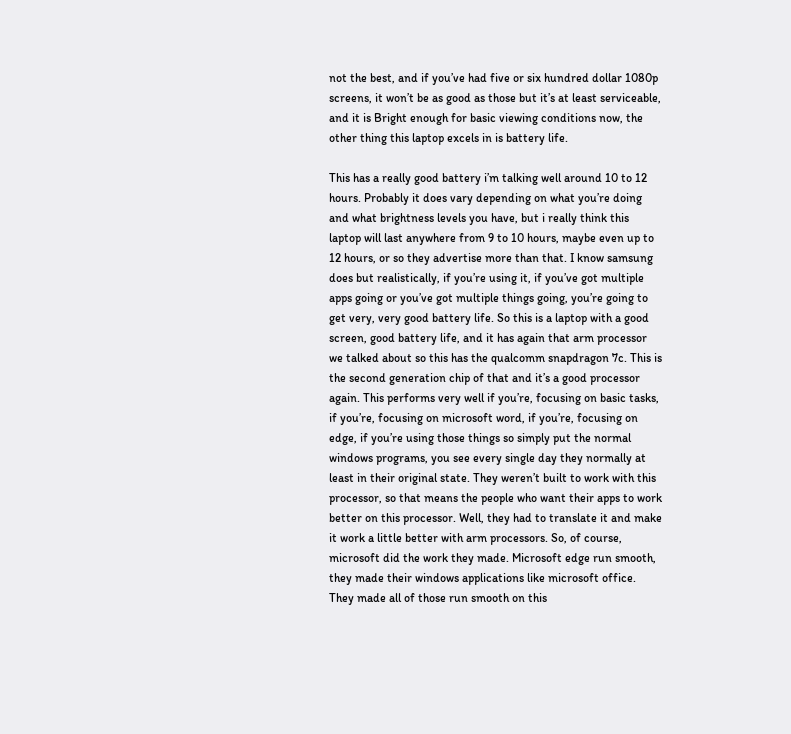not the best, and if you’ve had five or six hundred dollar 1080p screens, it won’t be as good as those but it’s at least serviceable, and it is Bright enough for basic viewing conditions now, the other thing this laptop excels in is battery life.

This has a really good battery i’m talking well around 10 to 12 hours. Probably it does vary depending on what you’re doing and what brightness levels you have, but i really think this laptop will last anywhere from 9 to 10 hours, maybe even up to 12 hours, or so they advertise more than that. I know samsung does but realistically, if you’re using it, if you’ve got multiple apps going or you’ve got multiple things going, you’re going to get very, very good battery life. So this is a laptop with a good screen, good battery life, and it has again that arm processor we talked about so this has the qualcomm snapdragon 7c. This is the second generation chip of that and it’s a good processor again. This performs very well if you’re, focusing on basic tasks, if you’re, focusing on microsoft word, if you’re, focusing on edge, if you’re using those things so simply put the normal windows programs, you see every single day they normally at least in their original state. They weren’t built to work with this processor, so that means the people who want their apps to work better on this processor. Well, they had to translate it and make it work a little better with arm processors. So, of course, microsoft did the work they made. Microsoft edge run smooth, they made their windows applications like microsoft office. They made all of those run smooth on this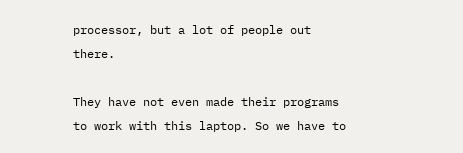processor, but a lot of people out there.

They have not even made their programs to work with this laptop. So we have to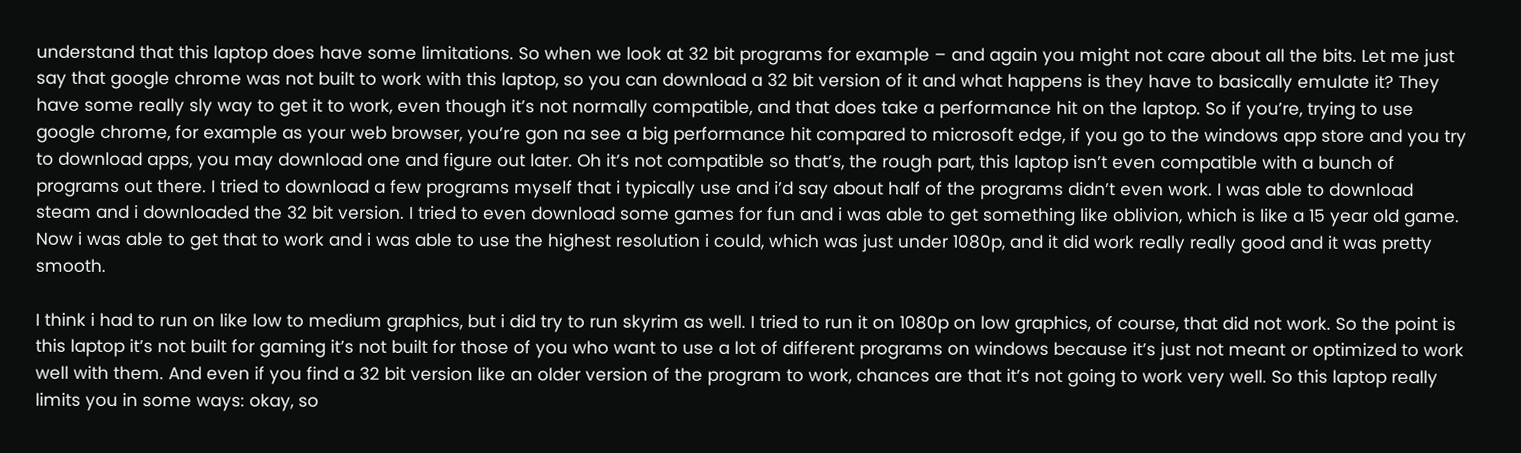understand that this laptop does have some limitations. So when we look at 32 bit programs for example – and again you might not care about all the bits. Let me just say that google chrome was not built to work with this laptop, so you can download a 32 bit version of it and what happens is they have to basically emulate it? They have some really sly way to get it to work, even though it’s not normally compatible, and that does take a performance hit on the laptop. So if you’re, trying to use google chrome, for example as your web browser, you’re gon na see a big performance hit compared to microsoft edge, if you go to the windows app store and you try to download apps, you may download one and figure out later. Oh it’s not compatible so that’s, the rough part, this laptop isn’t even compatible with a bunch of programs out there. I tried to download a few programs myself that i typically use and i’d say about half of the programs didn’t even work. I was able to download steam and i downloaded the 32 bit version. I tried to even download some games for fun and i was able to get something like oblivion, which is like a 15 year old game. Now i was able to get that to work and i was able to use the highest resolution i could, which was just under 1080p, and it did work really really good and it was pretty smooth.

I think i had to run on like low to medium graphics, but i did try to run skyrim as well. I tried to run it on 1080p on low graphics, of course, that did not work. So the point is this laptop it’s not built for gaming it’s not built for those of you who want to use a lot of different programs on windows because it’s just not meant or optimized to work well with them. And even if you find a 32 bit version like an older version of the program to work, chances are that it’s not going to work very well. So this laptop really limits you in some ways: okay, so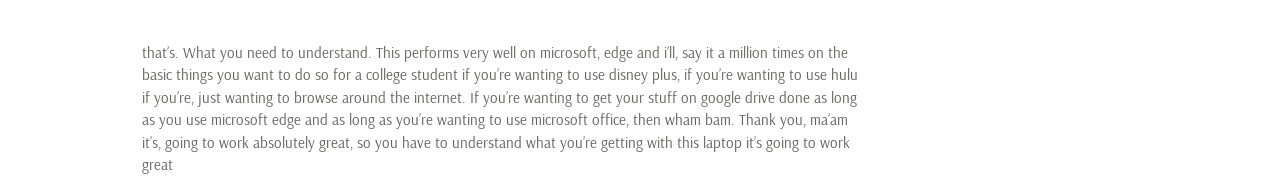that’s. What you need to understand. This performs very well on microsoft, edge and i’ll, say it a million times on the basic things you want to do so for a college student if you’re wanting to use disney plus, if you’re wanting to use hulu if you’re, just wanting to browse around the internet. If you’re wanting to get your stuff on google drive done as long as you use microsoft edge and as long as you’re wanting to use microsoft office, then wham bam. Thank you, ma’am it’s, going to work absolutely great, so you have to understand what you’re getting with this laptop it’s going to work great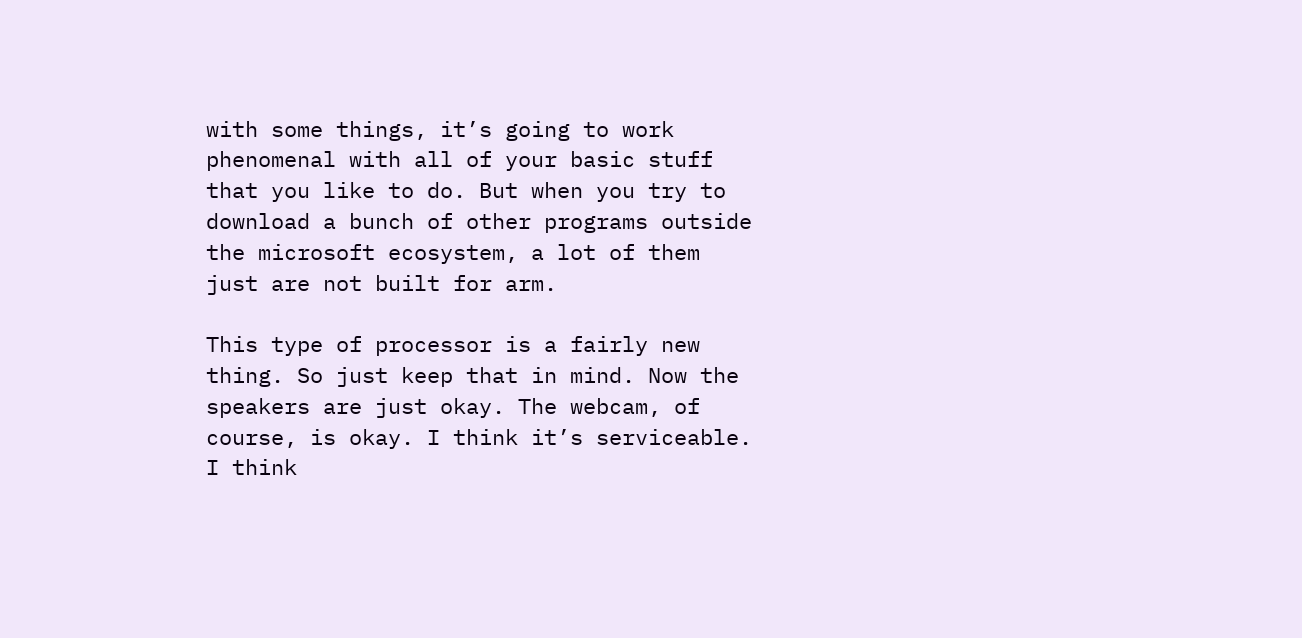with some things, it’s going to work phenomenal with all of your basic stuff that you like to do. But when you try to download a bunch of other programs outside the microsoft ecosystem, a lot of them just are not built for arm.

This type of processor is a fairly new thing. So just keep that in mind. Now the speakers are just okay. The webcam, of course, is okay. I think it’s serviceable. I think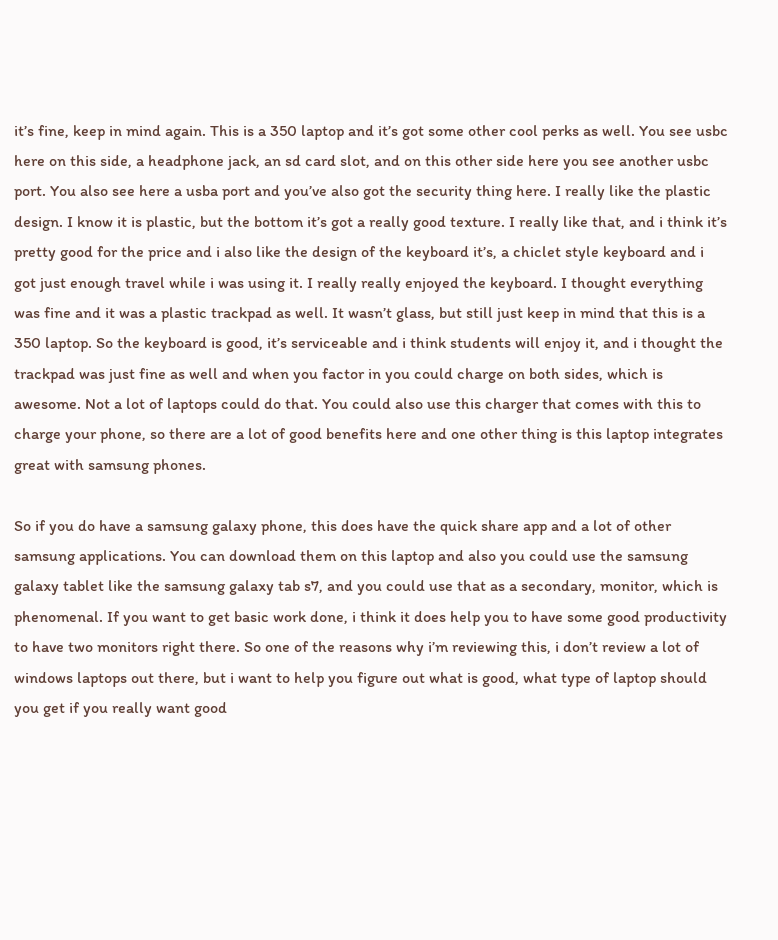it’s fine, keep in mind again. This is a 350 laptop and it’s got some other cool perks as well. You see usbc here on this side, a headphone jack, an sd card slot, and on this other side here you see another usbc port. You also see here a usba port and you’ve also got the security thing here. I really like the plastic design. I know it is plastic, but the bottom it’s got a really good texture. I really like that, and i think it’s pretty good for the price and i also like the design of the keyboard it’s, a chiclet style keyboard and i got just enough travel while i was using it. I really really enjoyed the keyboard. I thought everything was fine and it was a plastic trackpad as well. It wasn’t glass, but still just keep in mind that this is a 350 laptop. So the keyboard is good, it’s serviceable and i think students will enjoy it, and i thought the trackpad was just fine as well and when you factor in you could charge on both sides, which is awesome. Not a lot of laptops could do that. You could also use this charger that comes with this to charge your phone, so there are a lot of good benefits here and one other thing is this laptop integrates great with samsung phones.

So if you do have a samsung galaxy phone, this does have the quick share app and a lot of other samsung applications. You can download them on this laptop and also you could use the samsung galaxy tablet like the samsung galaxy tab s7, and you could use that as a secondary, monitor, which is phenomenal. If you want to get basic work done, i think it does help you to have some good productivity to have two monitors right there. So one of the reasons why i’m reviewing this, i don’t review a lot of windows laptops out there, but i want to help you figure out what is good, what type of laptop should you get if you really want good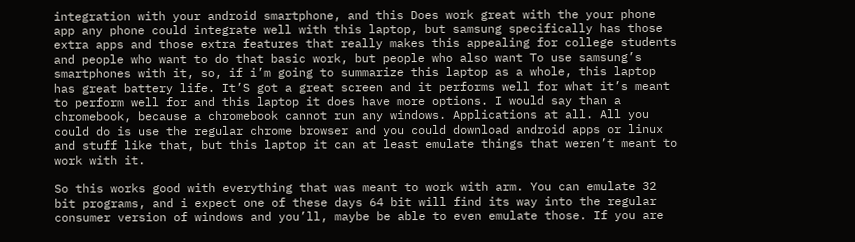integration with your android smartphone, and this Does work great with the your phone app any phone could integrate well with this laptop, but samsung specifically has those extra apps and those extra features that really makes this appealing for college students and people who want to do that basic work, but people who also want To use samsung’s smartphones with it, so, if i’m going to summarize this laptop as a whole, this laptop has great battery life. It’S got a great screen and it performs well for what it’s meant to perform well for and this laptop it does have more options. I would say than a chromebook, because a chromebook cannot run any windows. Applications at all. All you could do is use the regular chrome browser and you could download android apps or linux and stuff like that, but this laptop it can at least emulate things that weren’t meant to work with it.

So this works good with everything that was meant to work with arm. You can emulate 32 bit programs, and i expect one of these days 64 bit will find its way into the regular consumer version of windows and you’ll, maybe be able to even emulate those. If you are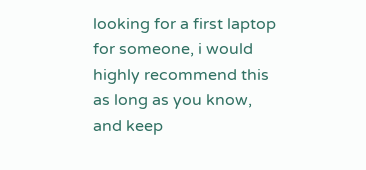looking for a first laptop for someone, i would highly recommend this as long as you know, and keep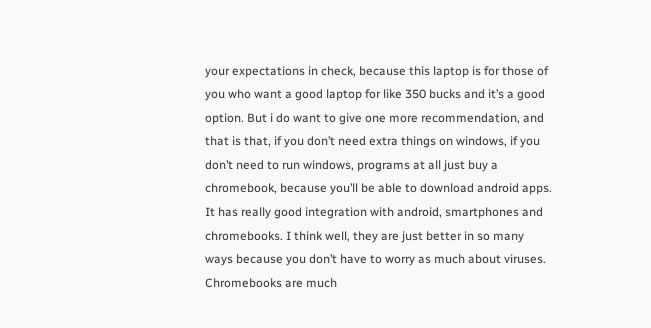your expectations in check, because this laptop is for those of you who want a good laptop for like 350 bucks and it’s a good option. But i do want to give one more recommendation, and that is that, if you don’t need extra things on windows, if you don’t need to run windows, programs at all just buy a chromebook, because you’ll be able to download android apps. It has really good integration with android, smartphones and chromebooks. I think well, they are just better in so many ways because you don’t have to worry as much about viruses. Chromebooks are much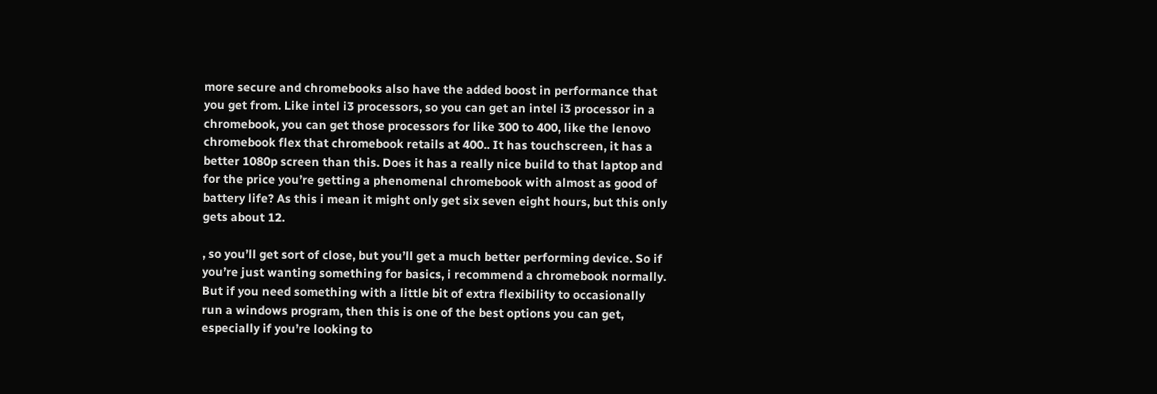more secure and chromebooks also have the added boost in performance that you get from. Like intel i3 processors, so you can get an intel i3 processor in a chromebook, you can get those processors for like 300 to 400, like the lenovo chromebook flex that chromebook retails at 400.. It has touchscreen, it has a better 1080p screen than this. Does it has a really nice build to that laptop and for the price you’re getting a phenomenal chromebook with almost as good of battery life? As this i mean it might only get six seven eight hours, but this only gets about 12.

, so you’ll get sort of close, but you’ll get a much better performing device. So if you’re just wanting something for basics, i recommend a chromebook normally. But if you need something with a little bit of extra flexibility to occasionally run a windows program, then this is one of the best options you can get, especially if you’re looking to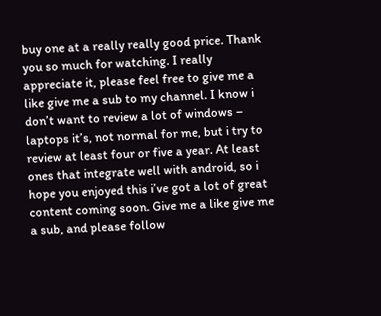buy one at a really really good price. Thank you so much for watching. I really appreciate it, please feel free to give me a like give me a sub to my channel. I know i don’t want to review a lot of windows – laptops it’s, not normal for me, but i try to review at least four or five a year. At least ones that integrate well with android, so i hope you enjoyed this i’ve got a lot of great content coming soon. Give me a like give me a sub, and please follow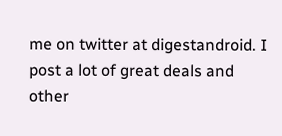me on twitter at digestandroid. I post a lot of great deals and other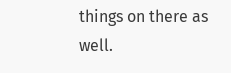things on there as well.